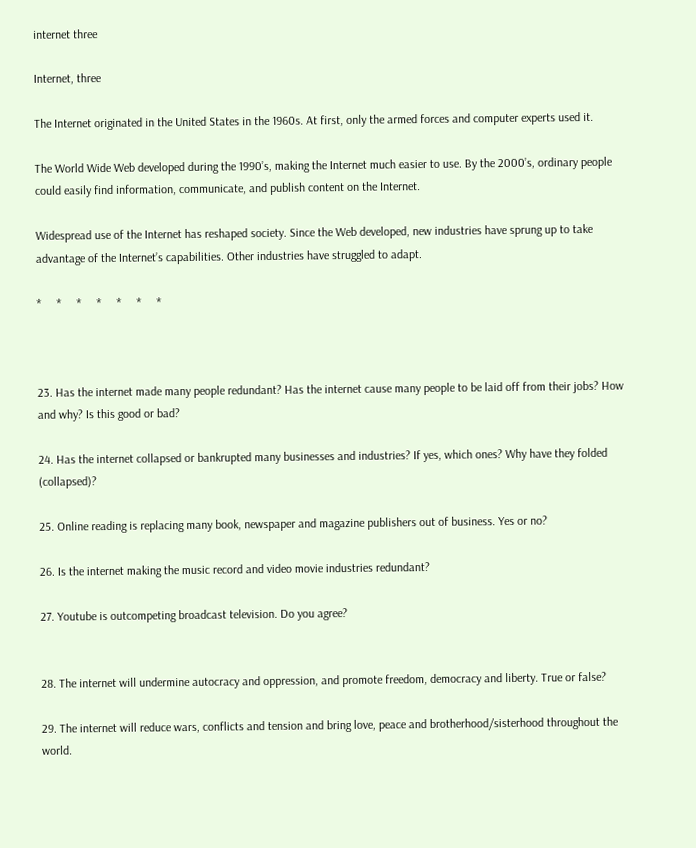internet three

Internet, three

The Internet originated in the United States in the 1960s. At first, only the armed forces and computer experts used it.

The World Wide Web developed during the 1990’s, making the Internet much easier to use. By the 2000’s, ordinary people could easily find information, communicate, and publish content on the Internet.

Widespread use of the Internet has reshaped society. Since the Web developed, new industries have sprung up to take advantage of the Internet’s capabilities. Other industries have struggled to adapt.

*     *     *     *     *     *     *



23. Has the internet made many people redundant? Has the internet cause many people to be laid off from their jobs? How and why? Is this good or bad?

24. Has the internet collapsed or bankrupted many businesses and industries? If yes, which ones? Why have they folded (collapsed)?

25. Online reading is replacing many book, newspaper and magazine publishers out of business. Yes or no?

26. Is the internet making the music record and video movie industries redundant?

27. Youtube is outcompeting broadcast television. Do you agree?


28. The internet will undermine autocracy and oppression, and promote freedom, democracy and liberty. True or false?

29. The internet will reduce wars, conflicts and tension and bring love, peace and brotherhood/sisterhood throughout the world.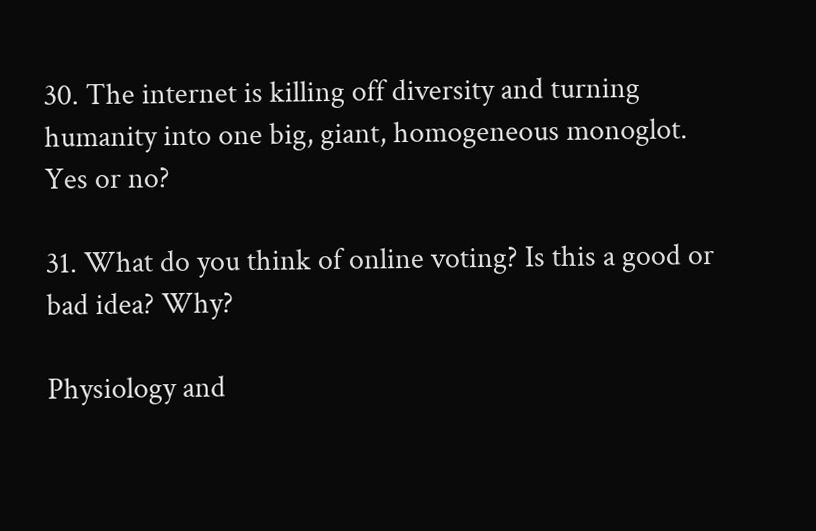30. The internet is killing off diversity and turning humanity into one big, giant, homogeneous monoglot. Yes or no?

31. What do you think of online voting? Is this a good or bad idea? Why?

Physiology and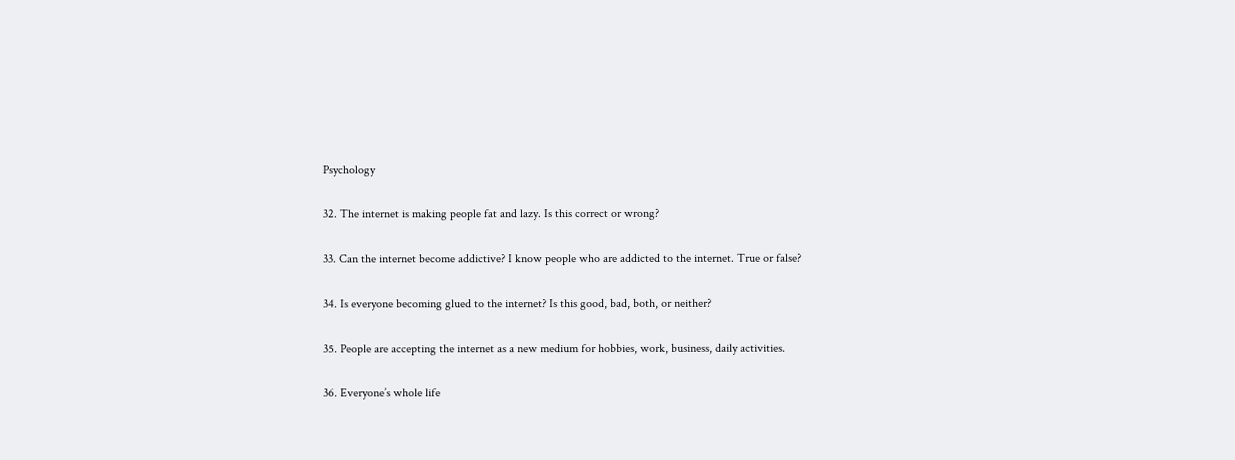Psychology

32. The internet is making people fat and lazy. Is this correct or wrong?

33. Can the internet become addictive? I know people who are addicted to the internet. True or false?

34. Is everyone becoming glued to the internet? Is this good, bad, both, or neither?

35. People are accepting the internet as a new medium for hobbies, work, business, daily activities.

36. Everyone’s whole life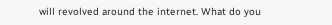will revolved around the internet. What do you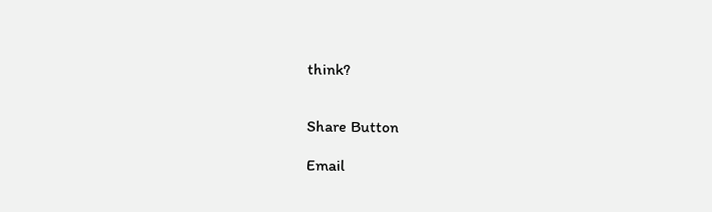think?


Share Button

Email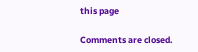this page

Comments are closed.